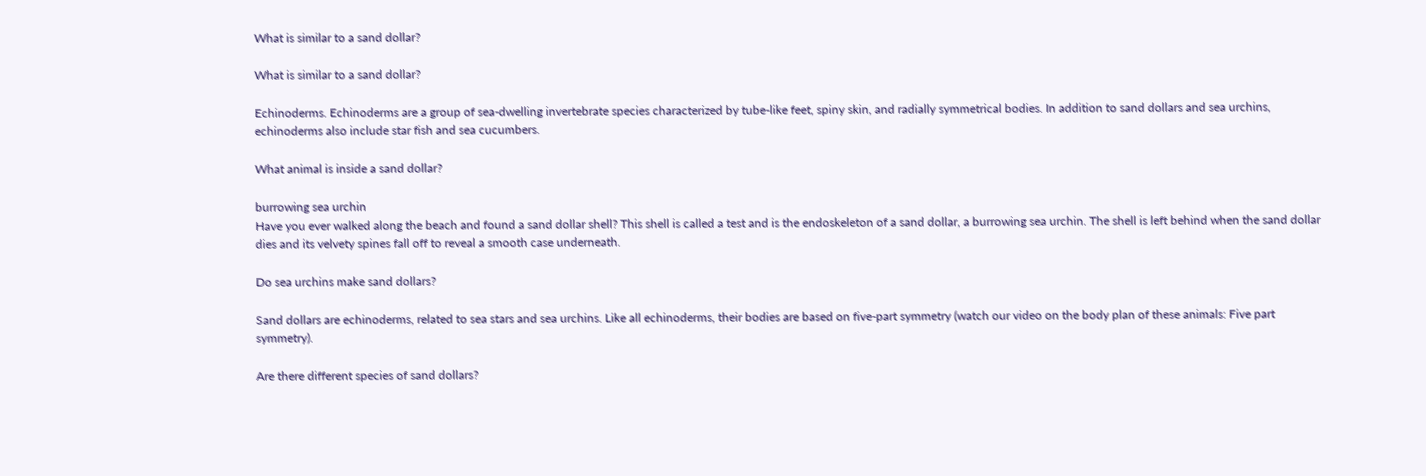What is similar to a sand dollar?

What is similar to a sand dollar?

Echinoderms. Echinoderms are a group of sea-dwelling invertebrate species characterized by tube-like feet, spiny skin, and radially symmetrical bodies. In addition to sand dollars and sea urchins, echinoderms also include star fish and sea cucumbers.

What animal is inside a sand dollar?

burrowing sea urchin
Have you ever walked along the beach and found a sand dollar shell? This shell is called a test and is the endoskeleton of a sand dollar, a burrowing sea urchin. The shell is left behind when the sand dollar dies and its velvety spines fall off to reveal a smooth case underneath.

Do sea urchins make sand dollars?

Sand dollars are echinoderms, related to sea stars and sea urchins. Like all echinoderms, their bodies are based on five-part symmetry (watch our video on the body plan of these animals: Five part symmetry).

Are there different species of sand dollars?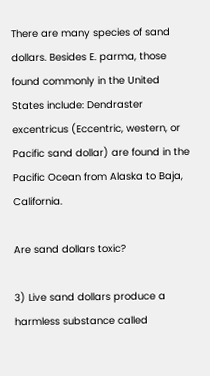There are many species of sand dollars. Besides E. parma, those found commonly in the United States include: Dendraster excentricus (Eccentric, western, or Pacific sand dollar) are found in the Pacific Ocean from Alaska to Baja, California.

Are sand dollars toxic?

3) Live sand dollars produce a harmless substance called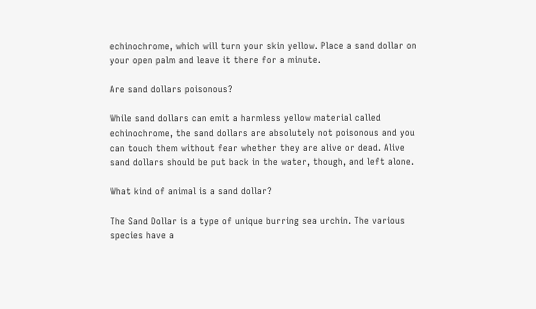echinochrome, which will turn your skin yellow. Place a sand dollar on your open palm and leave it there for a minute.

Are sand dollars poisonous?

While sand dollars can emit a harmless yellow material called echinochrome, the sand dollars are absolutely not poisonous and you can touch them without fear whether they are alive or dead. Alive sand dollars should be put back in the water, though, and left alone.

What kind of animal is a sand dollar?

The Sand Dollar is a type of unique burring sea urchin. The various species have a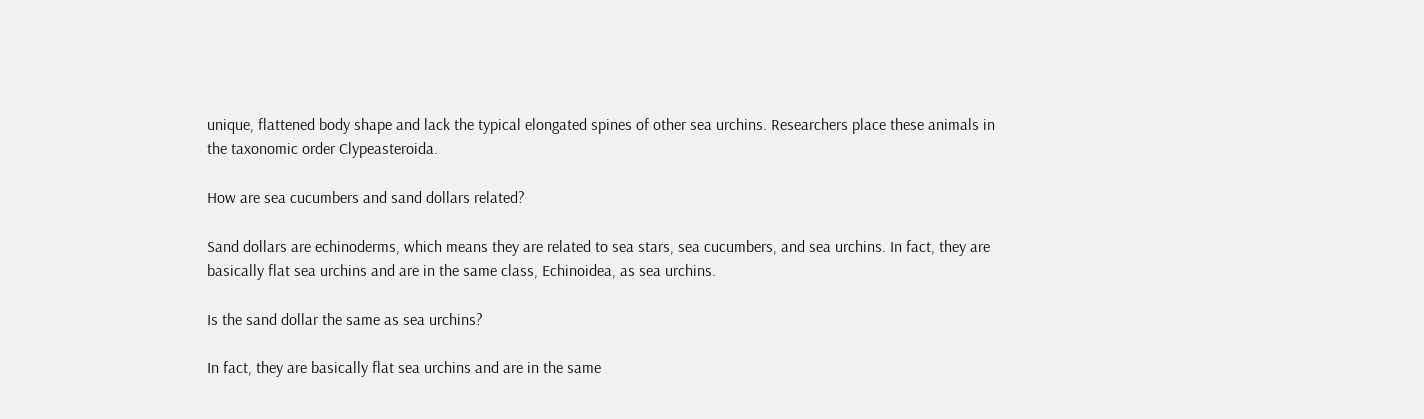unique, flattened body shape and lack the typical elongated spines of other sea urchins. Researchers place these animals in the taxonomic order Clypeasteroida.

How are sea cucumbers and sand dollars related?

Sand dollars are echinoderms, which means they are related to sea stars, sea cucumbers, and sea urchins. In fact, they are basically flat sea urchins and are in the same class, Echinoidea, as sea urchins.

Is the sand dollar the same as sea urchins?

In fact, they are basically flat sea urchins and are in the same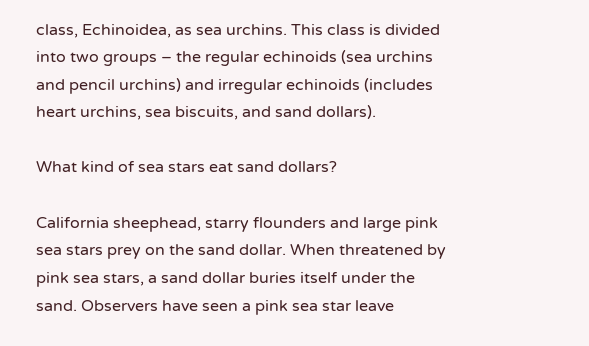class, Echinoidea, as sea urchins. This class is divided into two groups – the regular echinoids (sea urchins and pencil urchins) and irregular echinoids (includes heart urchins, sea biscuits, and sand dollars).

What kind of sea stars eat sand dollars?

California sheephead, starry flounders and large pink sea stars prey on the sand dollar. When threatened by pink sea stars, a sand dollar buries itself under the sand. Observers have seen a pink sea star leave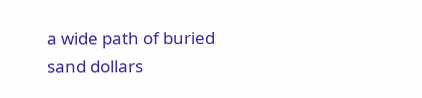a wide path of buried sand dollars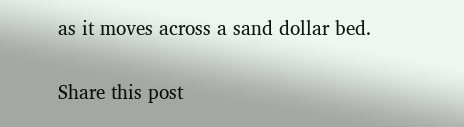as it moves across a sand dollar bed.

Share this post